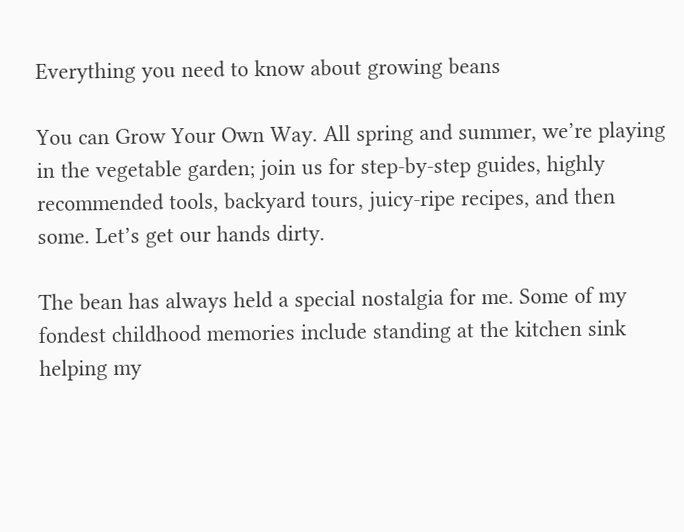Everything you need to know about growing beans

You can Grow Your Own Way. All spring and summer, we’re playing in the vegetable garden; join us for step-by-step guides, highly recommended tools, backyard tours, juicy-ripe recipes, and then some. Let’s get our hands dirty.

The bean has always held a special nostalgia for me. Some of my fondest childhood memories include standing at the kitchen sink helping my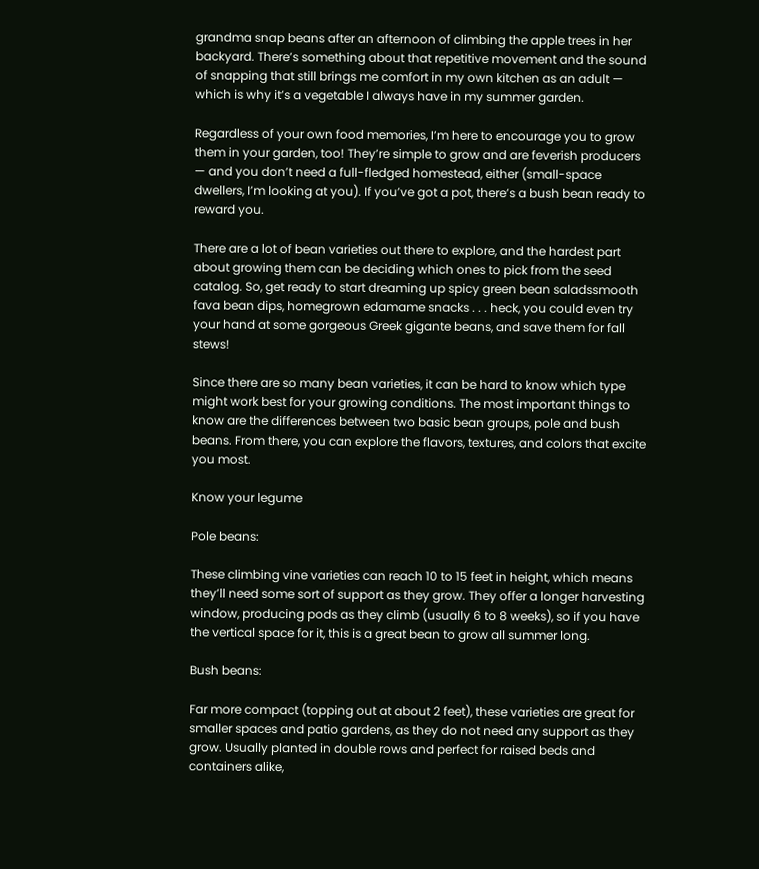grandma snap beans after an afternoon of climbing the apple trees in her backyard. There’s something about that repetitive movement and the sound of snapping that still brings me comfort in my own kitchen as an adult — which is why it’s a vegetable I always have in my summer garden.

Regardless of your own food memories, I’m here to encourage you to grow them in your garden, too! They’re simple to grow and are feverish producers — and you don’t need a full-fledged homestead, either (small-space dwellers, I’m looking at you). If you’ve got a pot, there’s a bush bean ready to reward you.

There are a lot of bean varieties out there to explore, and the hardest part about growing them can be deciding which ones to pick from the seed catalog. So, get ready to start dreaming up spicy green bean saladssmooth fava bean dips, homegrown edamame snacks . . . heck, you could even try your hand at some gorgeous Greek gigante beans, and save them for fall stews!

Since there are so many bean varieties, it can be hard to know which type might work best for your growing conditions. The most important things to know are the differences between two basic bean groups, pole and bush beans. From there, you can explore the flavors, textures, and colors that excite you most.

Know your legume

Pole beans:

These climbing vine varieties can reach 10 to 15 feet in height, which means they’ll need some sort of support as they grow. They offer a longer harvesting window, producing pods as they climb (usually 6 to 8 weeks), so if you have the vertical space for it, this is a great bean to grow all summer long.

Bush beans:

Far more compact (topping out at about 2 feet), these varieties are great for smaller spaces and patio gardens, as they do not need any support as they grow. Usually planted in double rows and perfect for raised beds and containers alike,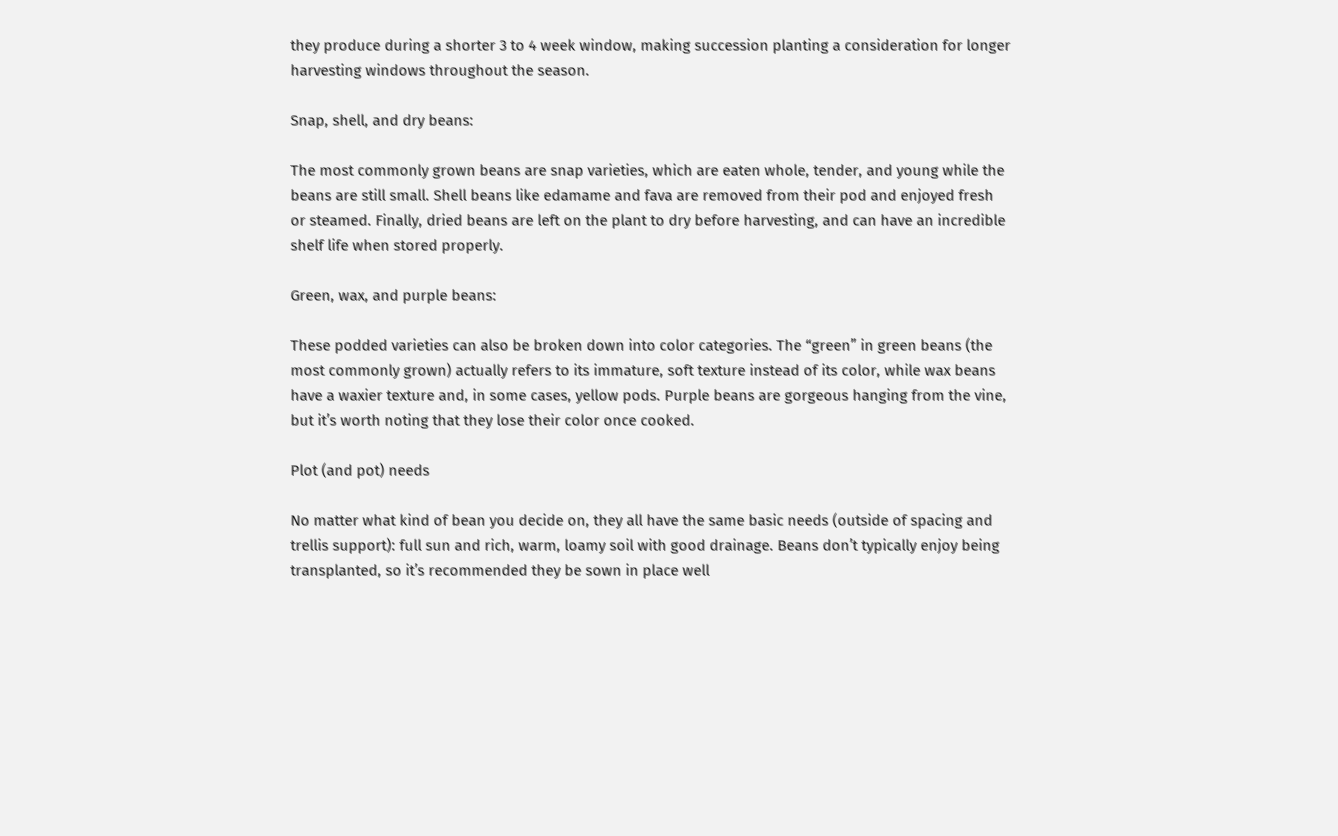they produce during a shorter 3 to 4 week window, making succession planting a consideration for longer harvesting windows throughout the season.

Snap, shell, and dry beans:

The most commonly grown beans are snap varieties, which are eaten whole, tender, and young while the beans are still small. Shell beans like edamame and fava are removed from their pod and enjoyed fresh or steamed. Finally, dried beans are left on the plant to dry before harvesting, and can have an incredible shelf life when stored properly.

Green, wax, and purple beans:

These podded varieties can also be broken down into color categories. The “green” in green beans (the most commonly grown) actually refers to its immature, soft texture instead of its color, while wax beans have a waxier texture and, in some cases, yellow pods. Purple beans are gorgeous hanging from the vine, but it’s worth noting that they lose their color once cooked.

Plot (and pot) needs

No matter what kind of bean you decide on, they all have the same basic needs (outside of spacing and trellis support): full sun and rich, warm, loamy soil with good drainage. Beans don’t typically enjoy being transplanted, so it’s recommended they be sown in place well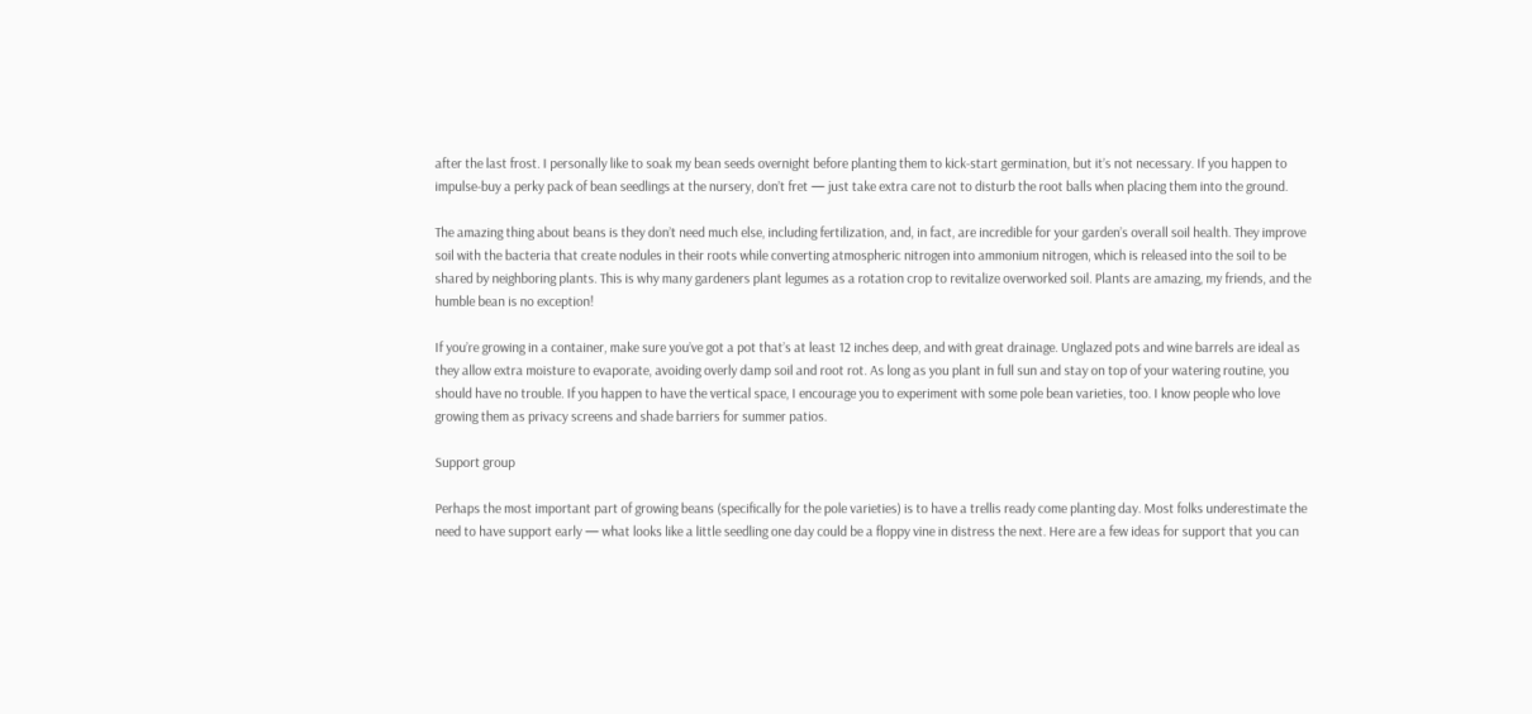after the last frost. I personally like to soak my bean seeds overnight before planting them to kick-start germination, but it’s not necessary. If you happen to impulse-buy a perky pack of bean seedlings at the nursery, don’t fret — just take extra care not to disturb the root balls when placing them into the ground.

The amazing thing about beans is they don’t need much else, including fertilization, and, in fact, are incredible for your garden’s overall soil health. They improve soil with the bacteria that create nodules in their roots while converting atmospheric nitrogen into ammonium nitrogen, which is released into the soil to be shared by neighboring plants. This is why many gardeners plant legumes as a rotation crop to revitalize overworked soil. Plants are amazing, my friends, and the humble bean is no exception!

If you’re growing in a container, make sure you’ve got a pot that’s at least 12 inches deep, and with great drainage. Unglazed pots and wine barrels are ideal as they allow extra moisture to evaporate, avoiding overly damp soil and root rot. As long as you plant in full sun and stay on top of your watering routine, you should have no trouble. If you happen to have the vertical space, I encourage you to experiment with some pole bean varieties, too. I know people who love growing them as privacy screens and shade barriers for summer patios.

Support group

Perhaps the most important part of growing beans (specifically for the pole varieties) is to have a trellis ready come planting day. Most folks underestimate the need to have support early — what looks like a little seedling one day could be a floppy vine in distress the next. Here are a few ideas for support that you can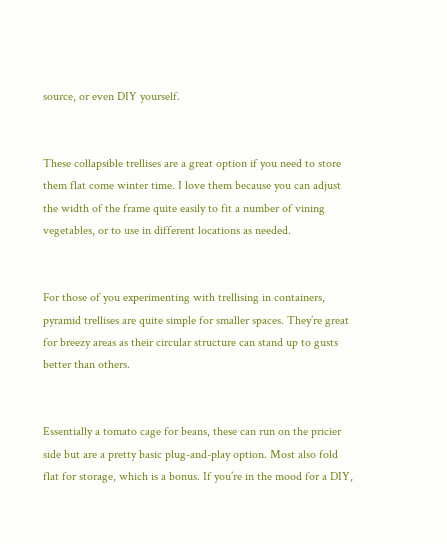source, or even DIY yourself.


These collapsible trellises are a great option if you need to store them flat come winter time. I love them because you can adjust the width of the frame quite easily to fit a number of vining vegetables, or to use in different locations as needed.


For those of you experimenting with trellising in containers, pyramid trellises are quite simple for smaller spaces. They’re great for breezy areas as their circular structure can stand up to gusts better than others.


Essentially a tomato cage for beans, these can run on the pricier side but are a pretty basic plug-and-play option. Most also fold flat for storage, which is a bonus. If you’re in the mood for a DIY,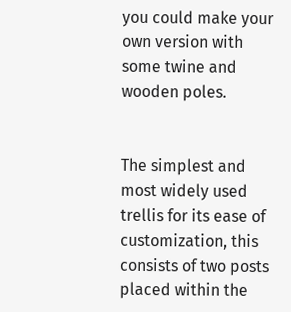you could make your own version with some twine and wooden poles.


The simplest and most widely used trellis for its ease of customization, this consists of two posts placed within the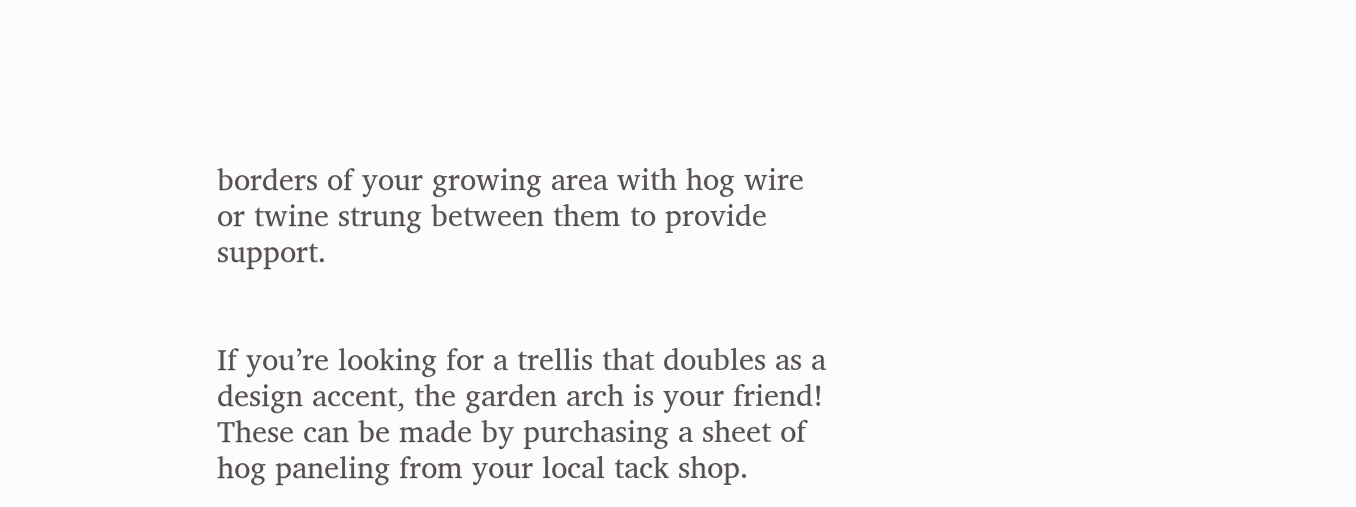borders of your growing area with hog wire or twine strung between them to provide support.


If you’re looking for a trellis that doubles as a design accent, the garden arch is your friend! These can be made by purchasing a sheet of hog paneling from your local tack shop.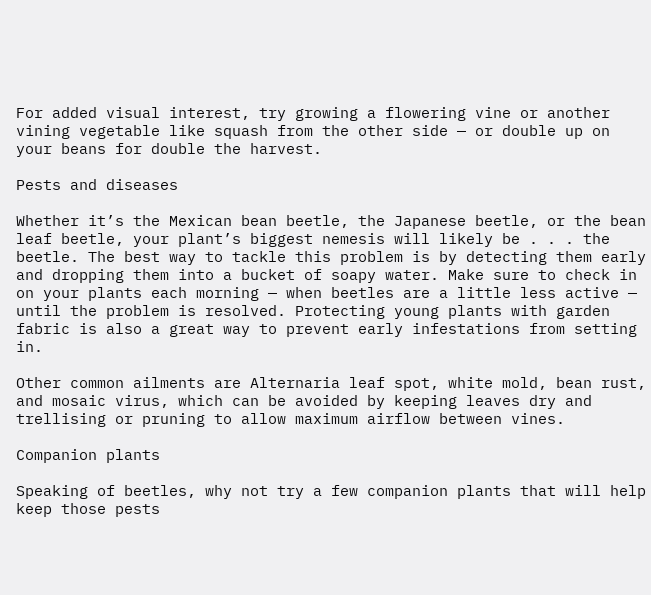For added visual interest, try growing a flowering vine or another vining vegetable like squash from the other side — or double up on your beans for double the harvest.

Pests and diseases

Whether it’s the Mexican bean beetle, the Japanese beetle, or the bean leaf beetle, your plant’s biggest nemesis will likely be . . . the beetle. The best way to tackle this problem is by detecting them early and dropping them into a bucket of soapy water. Make sure to check in on your plants each morning — when beetles are a little less active — until the problem is resolved. Protecting young plants with garden fabric is also a great way to prevent early infestations from setting in.

Other common ailments are Alternaria leaf spot, white mold, bean rust, and mosaic virus, which can be avoided by keeping leaves dry and trellising or pruning to allow maximum airflow between vines.

Companion plants

Speaking of beetles, why not try a few companion plants that will help keep those pests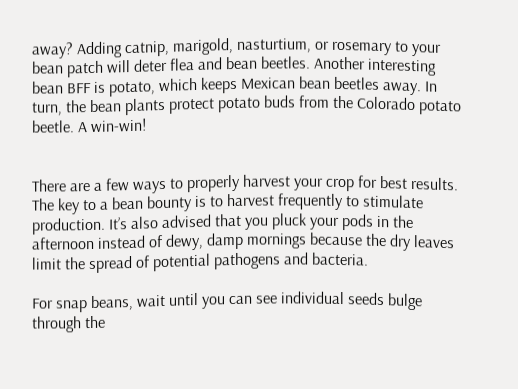away? Adding catnip, marigold, nasturtium, or rosemary to your bean patch will deter flea and bean beetles. Another interesting bean BFF is potato, which keeps Mexican bean beetles away. In turn, the bean plants protect potato buds from the Colorado potato beetle. A win-win!


There are a few ways to properly harvest your crop for best results. The key to a bean bounty is to harvest frequently to stimulate production. It’s also advised that you pluck your pods in the afternoon instead of dewy, damp mornings because the dry leaves limit the spread of potential pathogens and bacteria.

For snap beans, wait until you can see individual seeds bulge through the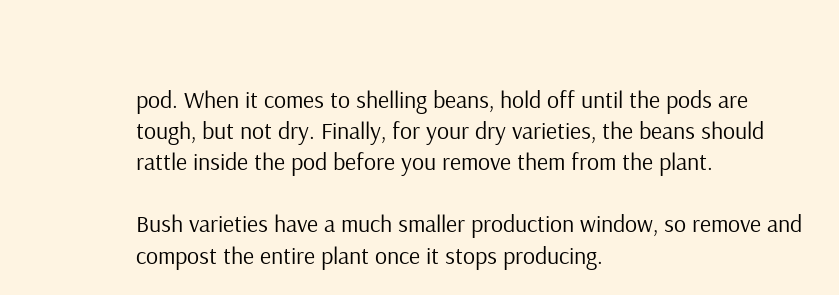pod. When it comes to shelling beans, hold off until the pods are tough, but not dry. Finally, for your dry varieties, the beans should rattle inside the pod before you remove them from the plant.

Bush varieties have a much smaller production window, so remove and compost the entire plant once it stops producing.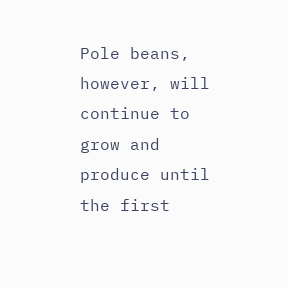Pole beans, however, will continue to grow and produce until the first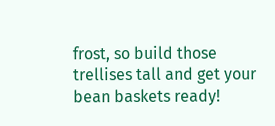frost, so build those trellises tall and get your bean baskets ready!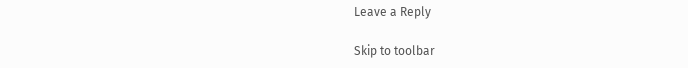Leave a Reply

Skip to toolbar